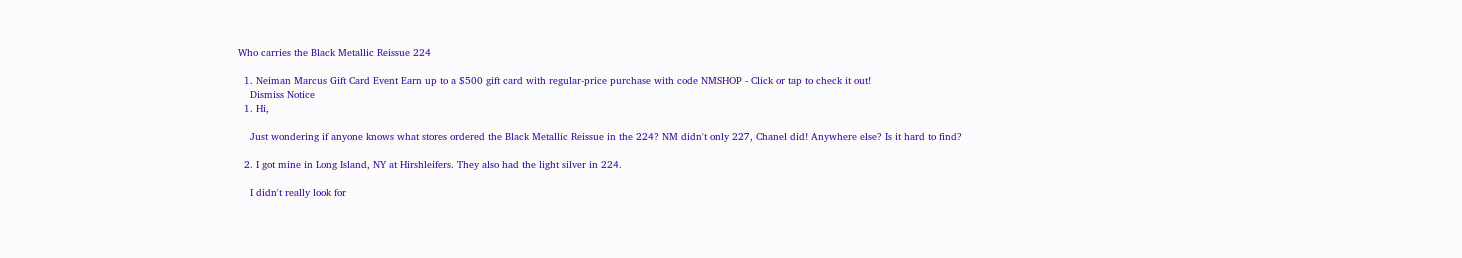Who carries the Black Metallic Reissue 224

  1. Neiman Marcus Gift Card Event Earn up to a $500 gift card with regular-price purchase with code NMSHOP - Click or tap to check it out!
    Dismiss Notice
  1. Hi,

    Just wondering if anyone knows what stores ordered the Black Metallic Reissue in the 224? NM didn't only 227, Chanel did! Anywhere else? Is it hard to find?

  2. I got mine in Long Island, NY at Hirshleifers. They also had the light silver in 224.

    I didn't really look for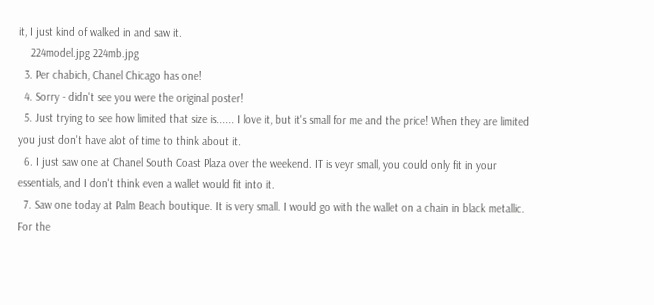it, I just kind of walked in and saw it.
    224model.jpg 224mb.jpg
  3. Per chabich, Chanel Chicago has one!
  4. Sorry - didn't see you were the original poster!
  5. Just trying to see how limited that size is...... I love it, but it's small for me and the price! When they are limited you just don't have alot of time to think about it.
  6. I just saw one at Chanel South Coast Plaza over the weekend. IT is veyr small, you could only fit in your essentials, and I don't think even a wallet would fit into it.
  7. Saw one today at Palm Beach boutique. It is very small. I would go with the wallet on a chain in black metallic. For the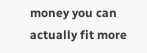money you can actually fit more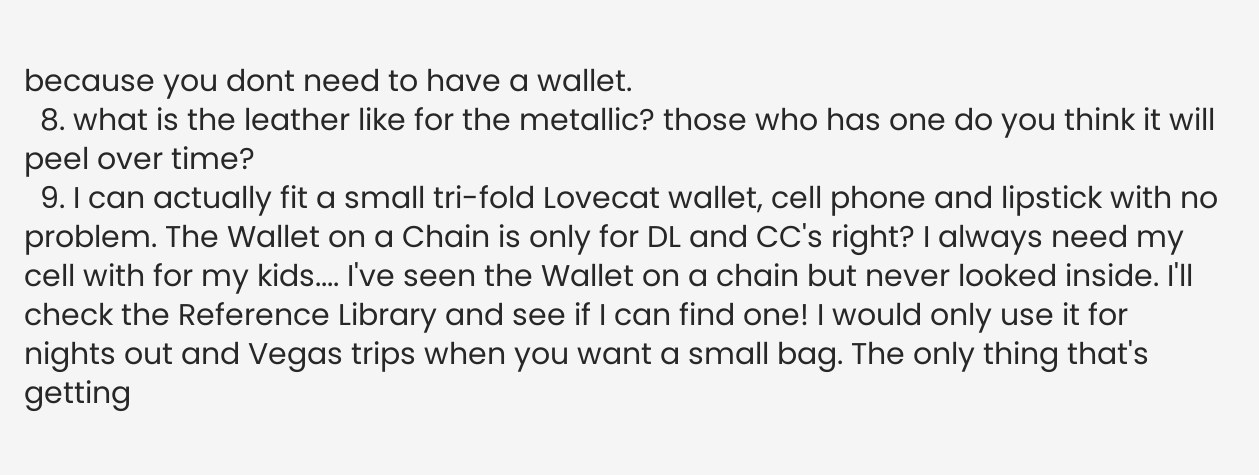because you dont need to have a wallet.
  8. what is the leather like for the metallic? those who has one do you think it will peel over time?
  9. I can actually fit a small tri-fold Lovecat wallet, cell phone and lipstick with no problem. The Wallet on a Chain is only for DL and CC's right? I always need my cell with for my kids.... I've seen the Wallet on a chain but never looked inside. I'll check the Reference Library and see if I can find one! I would only use it for nights out and Vegas trips when you want a small bag. The only thing that's getting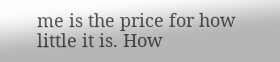me is the price for how little it is. How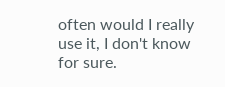often would I really use it, I don't know for sure.